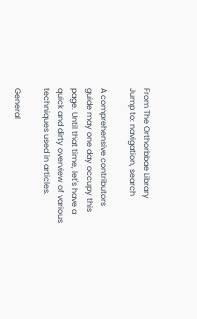From The Orthorbbae Library
Jump to: navigation, search

A comprehensive contributors guide may one day occupy this page. Until that time, let's have a quick and dirty overview of various techniques used in articles.

General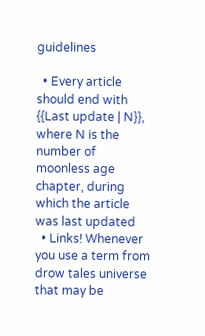guidelines

  • Every article should end with {{Last update | N}}, where N is the number of moonless age chapter, during which the article was last updated
  • Links! Whenever you use a term from drow tales universe that may be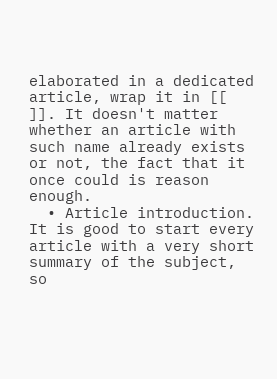elaborated in a dedicated article, wrap it in [[ ]]. It doesn't matter whether an article with such name already exists or not, the fact that it once could is reason enough.
  • Article introduction. It is good to start every article with a very short summary of the subject, so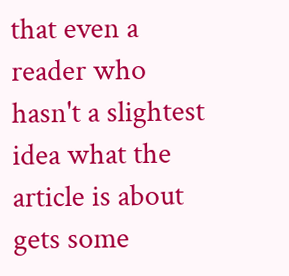that even a reader who hasn't a slightest idea what the article is about gets some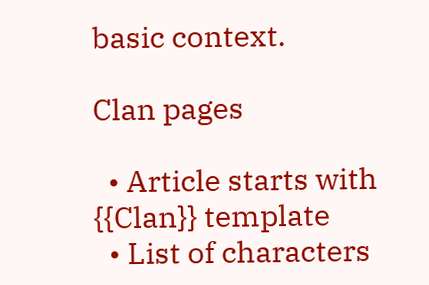basic context.

Clan pages

  • Article starts with {{Clan}} template
  • List of characters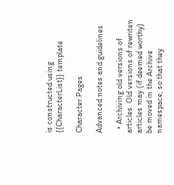is constructed using {{CharacterList}} template

Character Pages

Advanced notes and guidelines

  • Archiving old versions of articles. Old versions of rewriten articles may (if deemed worthy) be moved in the Archive namespace, so that they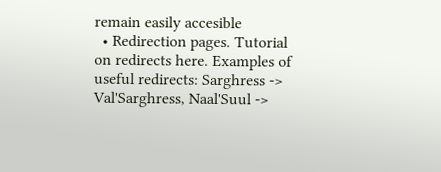remain easily accesible
  • Redirection pages. Tutorial on redirects here. Examples of useful redirects: Sarghress -> Val'Sarghress, Naal'Suul ->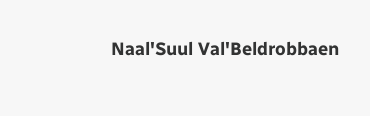Naal'Suul Val'Beldrobbaen